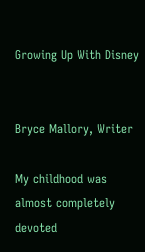Growing Up With Disney


Bryce Mallory, Writer

My childhood was almost completely devoted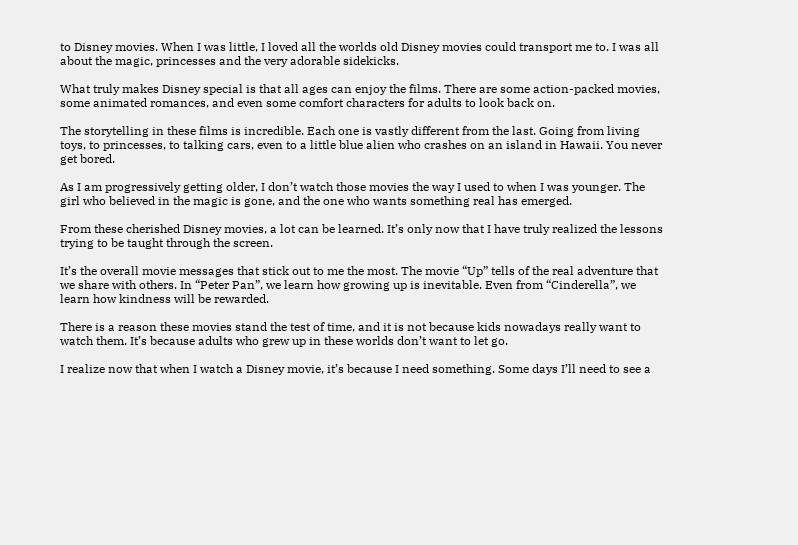to Disney movies. When I was little, I loved all the worlds old Disney movies could transport me to. I was all about the magic, princesses and the very adorable sidekicks.

What truly makes Disney special is that all ages can enjoy the films. There are some action-packed movies, some animated romances, and even some comfort characters for adults to look back on.

The storytelling in these films is incredible. Each one is vastly different from the last. Going from living toys, to princesses, to talking cars, even to a little blue alien who crashes on an island in Hawaii. You never get bored.

As I am progressively getting older, I don’t watch those movies the way I used to when I was younger. The girl who believed in the magic is gone, and the one who wants something real has emerged.

From these cherished Disney movies, a lot can be learned. It’s only now that I have truly realized the lessons trying to be taught through the screen.

It’s the overall movie messages that stick out to me the most. The movie “Up” tells of the real adventure that we share with others. In “Peter Pan”, we learn how growing up is inevitable. Even from “Cinderella”, we learn how kindness will be rewarded.

There is a reason these movies stand the test of time, and it is not because kids nowadays really want to watch them. It’s because adults who grew up in these worlds don’t want to let go.

I realize now that when I watch a Disney movie, it’s because I need something. Some days I’ll need to see a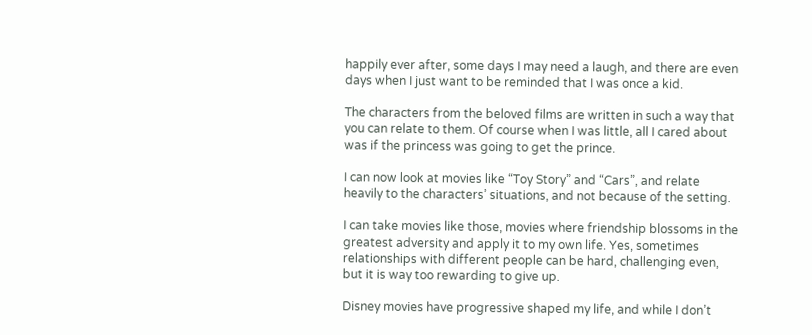happily ever after, some days I may need a laugh, and there are even days when I just want to be reminded that I was once a kid.

The characters from the beloved films are written in such a way that you can relate to them. Of course when I was little, all I cared about was if the princess was going to get the prince.

I can now look at movies like “Toy Story” and “Cars”, and relate heavily to the characters’ situations, and not because of the setting.

I can take movies like those, movies where friendship blossoms in the greatest adversity and apply it to my own life. Yes, sometimes relationships with different people can be hard, challenging even, but it is way too rewarding to give up.

Disney movies have progressive shaped my life, and while I don’t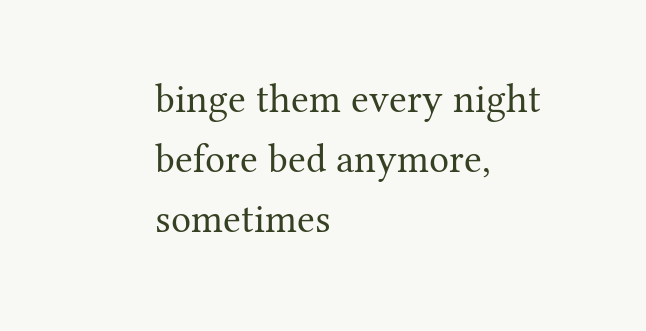binge them every night before bed anymore, sometimes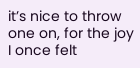it’s nice to throw one on, for the joy I once felt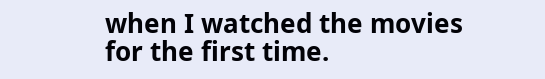when I watched the movies for the first time.